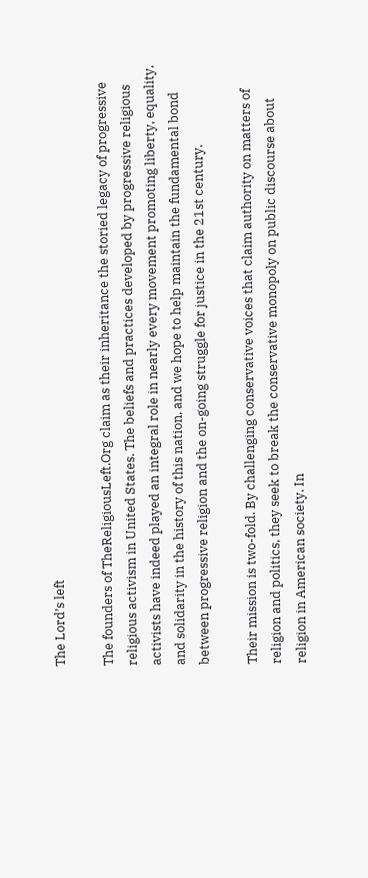The Lord’s left

The founders of TheReligiousLeft.Org claim as their inheritance the storied legacy of progressive religious activism in United States. The beliefs and practices developed by progressive religious activists have indeed played an integral role in nearly every movement promoting liberty, equality, and solidarity in the history of this nation, and we hope to help maintain the fundamental bond between progressive religion and the on-going struggle for justice in the 21st century.

Their mission is two-fold. By challenging conservative voices that claim authority on matters of religion and politics, they seek to break the conservative monopoly on public discourse about religion in American society. In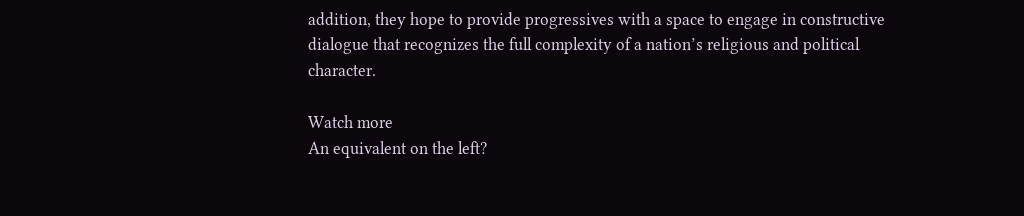addition, they hope to provide progressives with a space to engage in constructive dialogue that recognizes the full complexity of a nation’s religious and political character.

Watch more
An equivalent on the left?